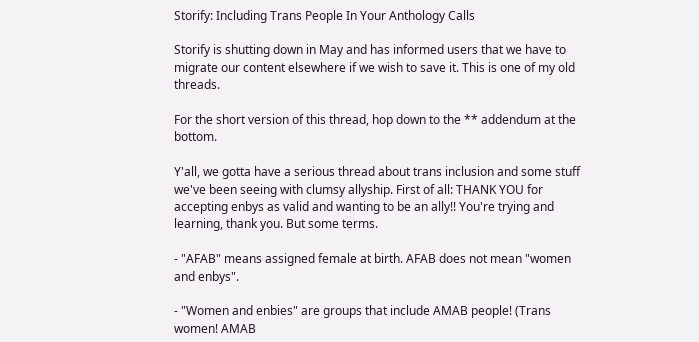Storify: Including Trans People In Your Anthology Calls

Storify is shutting down in May and has informed users that we have to migrate our content elsewhere if we wish to save it. This is one of my old threads.

For the short version of this thread, hop down to the ** addendum at the bottom.

Y'all, we gotta have a serious thread about trans inclusion and some stuff we've been seeing with clumsy allyship. First of all: THANK YOU for accepting enbys as valid and wanting to be an ally!! You're trying and learning, thank you. But some terms.

- "AFAB" means assigned female at birth. AFAB does not mean "women and enbys".

- "Women and enbies" are groups that include AMAB people! (Trans women! AMAB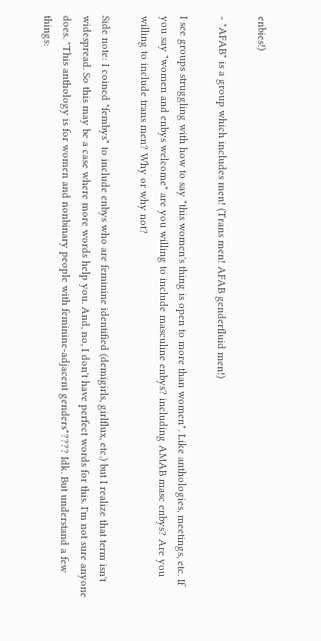enbies!)

- "AFAB" is a group which includes men! (Trans men! AFAB genderfluid men!)

I see groups struggling with how to say "this women's thing is open to more than women". Like anthologies, meetings, etc. If you say "women and enbys welcome" are you willing to include masculine enbys? including AMAB masc enbys? Are you willing to include trans men? Why or why not?

Side note: I coined "fembys" to include enbys who are feminine identified (demigirls, girlflux, etc.) but I realize that term isn't widespread. So this may be a case where more words help you. And, no, I don't have perfect words for this. I'm not sure anyone does. "This anthology is for women and nonbinary people with feminine-adjacent genders"???? Idk. But understand a few things: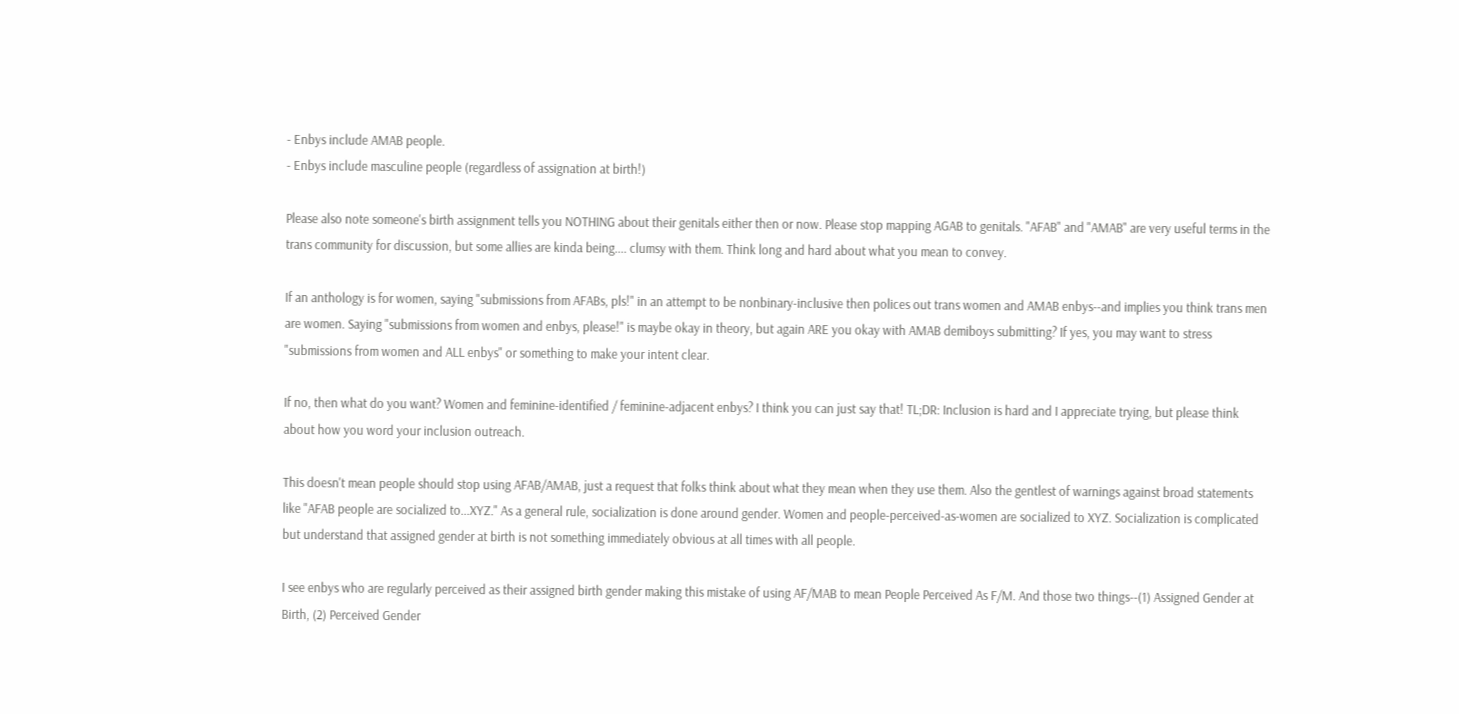- Enbys include AMAB people.
- Enbys include masculine people (regardless of assignation at birth!)

Please also note someone's birth assignment tells you NOTHING about their genitals either then or now. Please stop mapping AGAB to genitals. "AFAB" and "AMAB" are very useful terms in the trans community for discussion, but some allies are kinda being.... clumsy with them. Think long and hard about what you mean to convey.

If an anthology is for women, saying "submissions from AFABs, pls!" in an attempt to be nonbinary-inclusive then polices out trans women and AMAB enbys--and implies you think trans men are women. Saying "submissions from women and enbys, please!" is maybe okay in theory, but again ARE you okay with AMAB demiboys submitting? If yes, you may want to stress "submissions from women and ALL enbys" or something to make your intent clear.

If no, then what do you want? Women and feminine-identified / feminine-adjacent enbys? I think you can just say that! TL;DR: Inclusion is hard and I appreciate trying, but please think about how you word your inclusion outreach.

This doesn't mean people should stop using AFAB/AMAB, just a request that folks think about what they mean when they use them. Also the gentlest of warnings against broad statements like "AFAB people are socialized to...XYZ." As a general rule, socialization is done around gender. Women and people-perceived-as-women are socialized to XYZ. Socialization is complicated but understand that assigned gender at birth is not something immediately obvious at all times with all people.

I see enbys who are regularly perceived as their assigned birth gender making this mistake of using AF/MAB to mean People Perceived As F/M. And those two things--(1) Assigned Gender at Birth, (2) Perceived Gender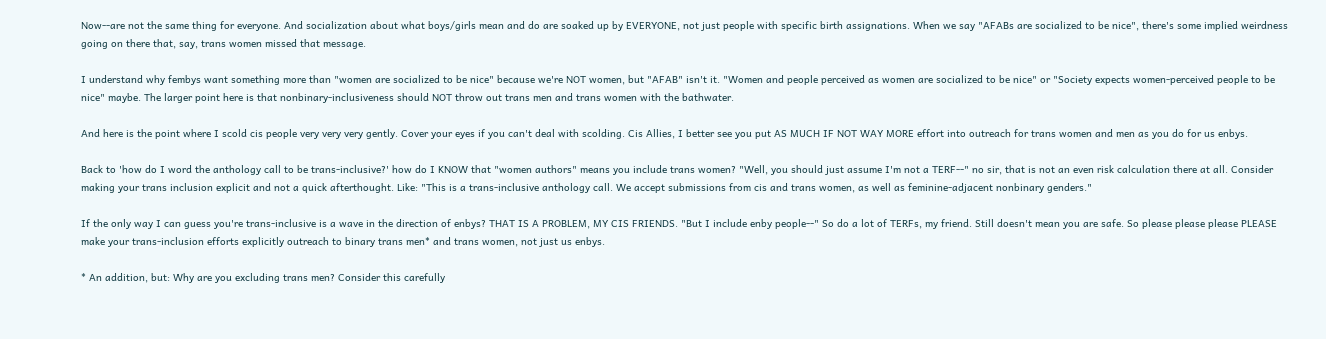Now--are not the same thing for everyone. And socialization about what boys/girls mean and do are soaked up by EVERYONE, not just people with specific birth assignations. When we say "AFABs are socialized to be nice", there's some implied weirdness going on there that, say, trans women missed that message.

I understand why fembys want something more than "women are socialized to be nice" because we're NOT women, but "AFAB" isn't it. "Women and people perceived as women are socialized to be nice" or "Society expects women-perceived people to be nice" maybe. The larger point here is that nonbinary-inclusiveness should NOT throw out trans men and trans women with the bathwater.

And here is the point where I scold cis people very very very gently. Cover your eyes if you can't deal with scolding. Cis Allies, I better see you put AS MUCH IF NOT WAY MORE effort into outreach for trans women and men as you do for us enbys.

Back to 'how do I word the anthology call to be trans-inclusive?' how do I KNOW that "women authors" means you include trans women? "Well, you should just assume I'm not a TERF--" no sir, that is not an even risk calculation there at all. Consider making your trans inclusion explicit and not a quick afterthought. Like: "This is a trans-inclusive anthology call. We accept submissions from cis and trans women, as well as feminine-adjacent nonbinary genders."

If the only way I can guess you're trans-inclusive is a wave in the direction of enbys? THAT IS A PROBLEM, MY CIS FRIENDS. "But I include enby people--" So do a lot of TERFs, my friend. Still doesn't mean you are safe. So please please please PLEASE make your trans-inclusion efforts explicitly outreach to binary trans men* and trans women, not just us enbys.

* An addition, but: Why are you excluding trans men? Consider this carefully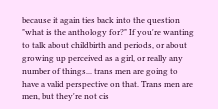because it again ties back into the question "what is the anthology for?" If you're wanting to talk about childbirth and periods, or about growing up perceived as a girl, or really any number of things... trans men are going to have a valid perspective on that. Trans men are men, but they're not cis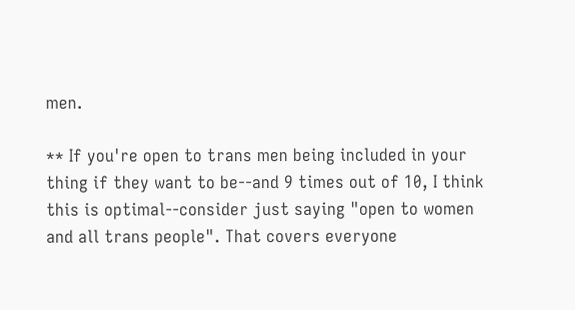men.

** If you're open to trans men being included in your thing if they want to be--and 9 times out of 10, I think this is optimal--consider just saying "open to women and all trans people". That covers everyone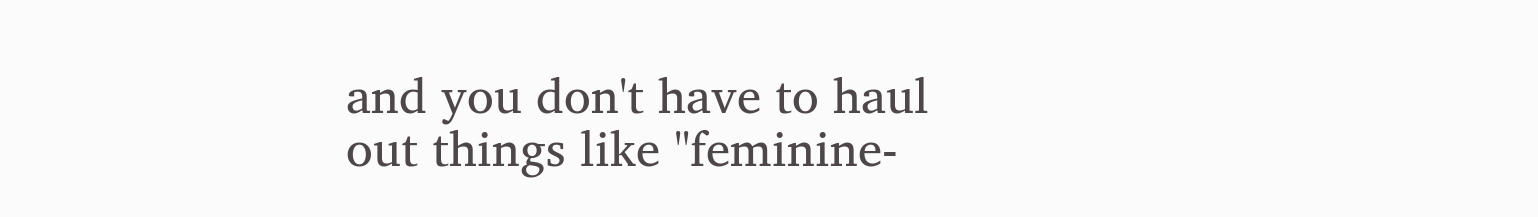and you don't have to haul out things like "feminine-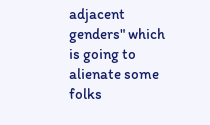adjacent genders" which is going to alienate some folks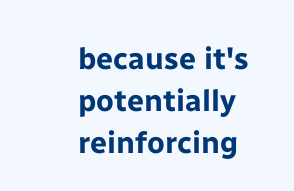because it's potentially reinforcing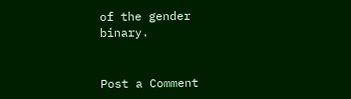of the gender binary.


Post a Comment